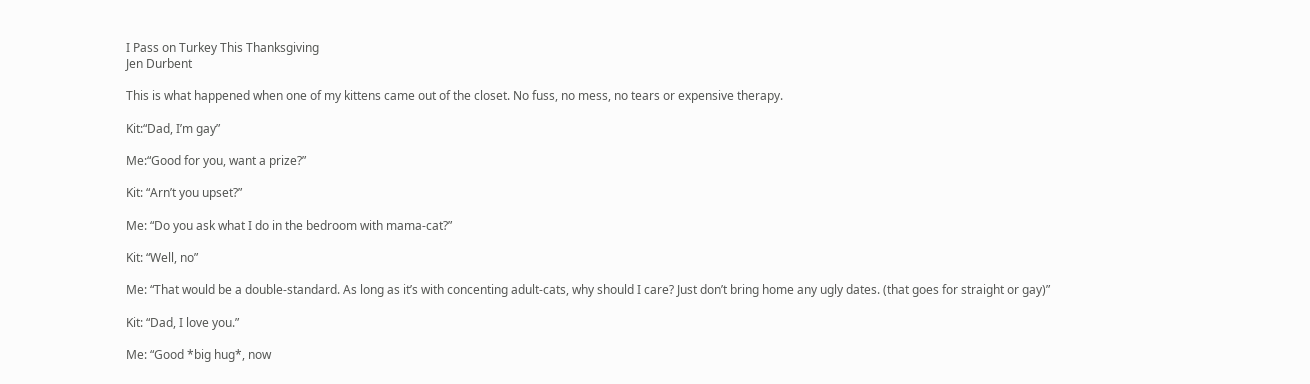I Pass on Turkey This Thanksgiving
Jen Durbent

This is what happened when one of my kittens came out of the closet. No fuss, no mess, no tears or expensive therapy.

Kit:“Dad, I’m gay”

Me:“Good for you, want a prize?”

Kit: “Arn’t you upset?”

Me: “Do you ask what I do in the bedroom with mama-cat?”

Kit: “Well, no”

Me: “That would be a double-standard. As long as it’s with concenting adult-cats, why should I care? Just don’t bring home any ugly dates. (that goes for straight or gay)”

Kit: “Dad, I love you.”

Me: “Good *big hug*, now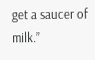get a saucer of milk.”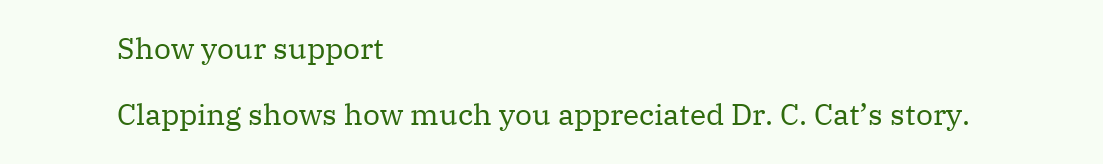Show your support

Clapping shows how much you appreciated Dr. C. Cat’s story.